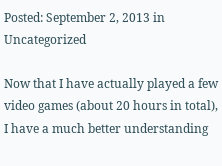Posted: September 2, 2013 in Uncategorized

Now that I have actually played a few video games (about 20 hours in total), I have a much better understanding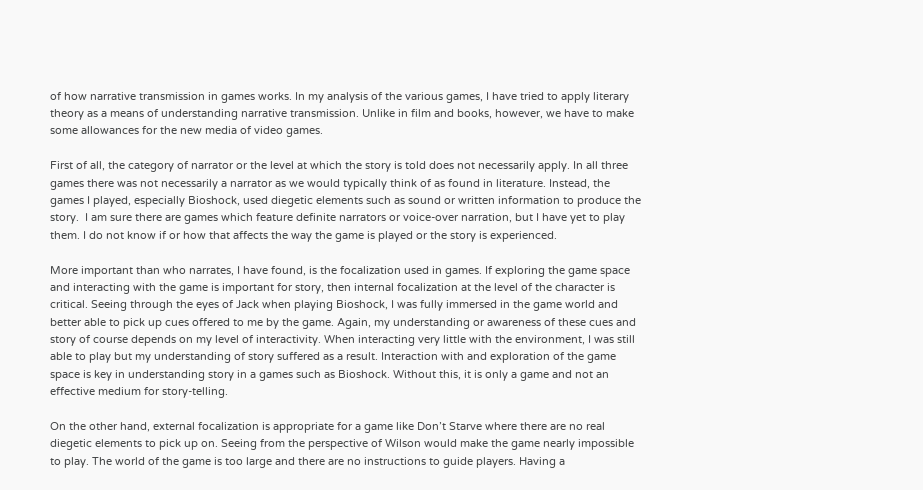of how narrative transmission in games works. In my analysis of the various games, I have tried to apply literary theory as a means of understanding narrative transmission. Unlike in film and books, however, we have to make some allowances for the new media of video games.

First of all, the category of narrator or the level at which the story is told does not necessarily apply. In all three games there was not necessarily a narrator as we would typically think of as found in literature. Instead, the games I played, especially Bioshock, used diegetic elements such as sound or written information to produce the story.  I am sure there are games which feature definite narrators or voice-over narration, but I have yet to play them. I do not know if or how that affects the way the game is played or the story is experienced.

More important than who narrates, I have found, is the focalization used in games. If exploring the game space and interacting with the game is important for story, then internal focalization at the level of the character is critical. Seeing through the eyes of Jack when playing Bioshock, I was fully immersed in the game world and better able to pick up cues offered to me by the game. Again, my understanding or awareness of these cues and story of course depends on my level of interactivity. When interacting very little with the environment, I was still able to play but my understanding of story suffered as a result. Interaction with and exploration of the game space is key in understanding story in a games such as Bioshock. Without this, it is only a game and not an effective medium for story-telling.

On the other hand, external focalization is appropriate for a game like Don’t Starve where there are no real diegetic elements to pick up on. Seeing from the perspective of Wilson would make the game nearly impossible to play. The world of the game is too large and there are no instructions to guide players. Having a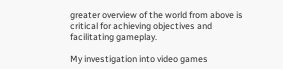greater overview of the world from above is critical for achieving objectives and facilitating gameplay.

My investigation into video games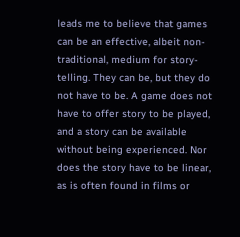leads me to believe that games can be an effective, albeit non-traditional, medium for story-telling. They can be, but they do not have to be. A game does not have to offer story to be played, and a story can be available without being experienced. Nor does the story have to be linear, as is often found in films or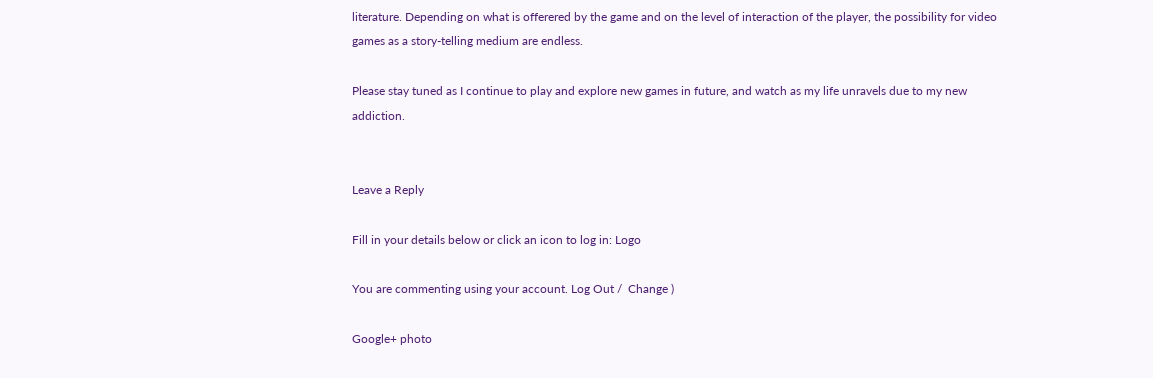literature. Depending on what is offerered by the game and on the level of interaction of the player, the possibility for video games as a story-telling medium are endless.

Please stay tuned as I continue to play and explore new games in future, and watch as my life unravels due to my new addiction.


Leave a Reply

Fill in your details below or click an icon to log in: Logo

You are commenting using your account. Log Out /  Change )

Google+ photo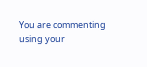You are commenting using your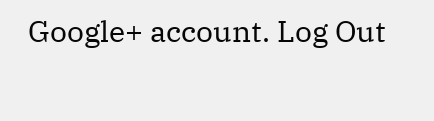Google+ account. Log Out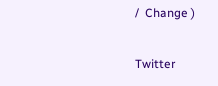/  Change )

Twitter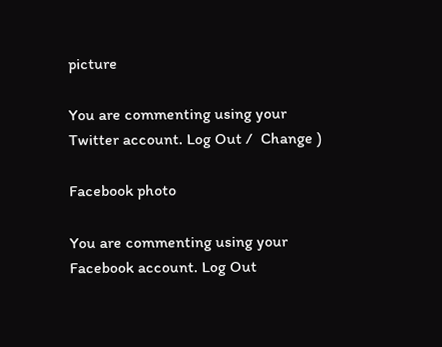picture

You are commenting using your Twitter account. Log Out /  Change )

Facebook photo

You are commenting using your Facebook account. Log Out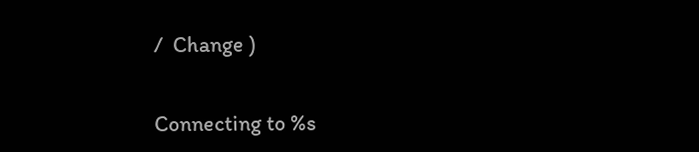/  Change )


Connecting to %s